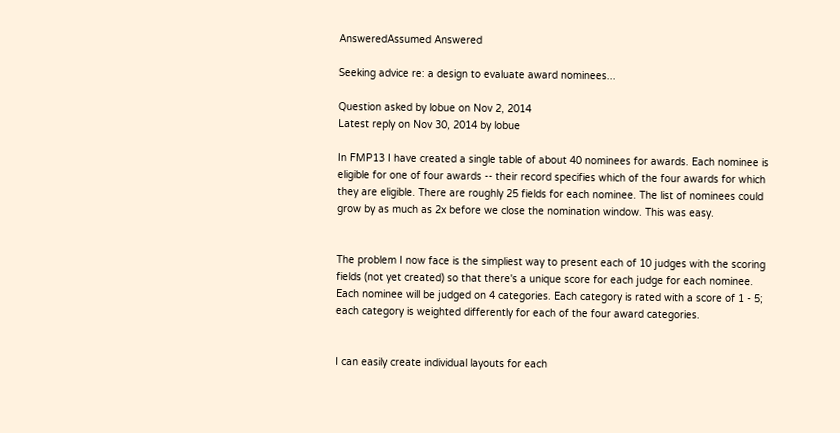AnsweredAssumed Answered

Seeking advice re: a design to evaluate award nominees...

Question asked by lobue on Nov 2, 2014
Latest reply on Nov 30, 2014 by lobue

In FMP13 I have created a single table of about 40 nominees for awards. Each nominee is eligible for one of four awards -- their record specifies which of the four awards for which they are eligible. There are roughly 25 fields for each nominee. The list of nominees could grow by as much as 2x before we close the nomination window. This was easy.


The problem I now face is the simpliest way to present each of 10 judges with the scoring fields (not yet created) so that there's a unique score for each judge for each nominee. Each nominee will be judged on 4 categories. Each category is rated with a score of 1 - 5; each category is weighted differently for each of the four award categories.


I can easily create individual layouts for each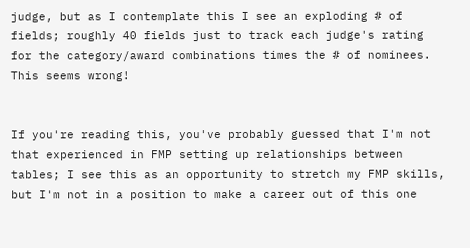judge, but as I contemplate this I see an exploding # of fields; roughly 40 fields just to track each judge's rating for the category/award combinations times the # of nominees. This seems wrong!


If you're reading this, you've probably guessed that I'm not that experienced in FMP setting up relationships between tables; I see this as an opportunity to stretch my FMP skills, but I'm not in a position to make a career out of this one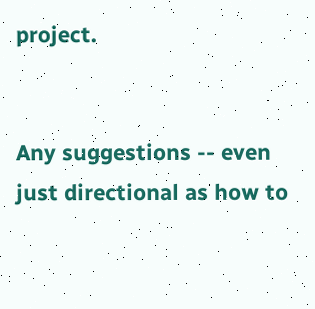project.


Any suggestions -- even just directional as how to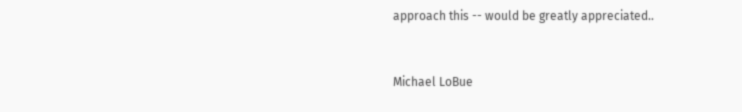approach this -- would be greatly appreciated..


Michael LoBue